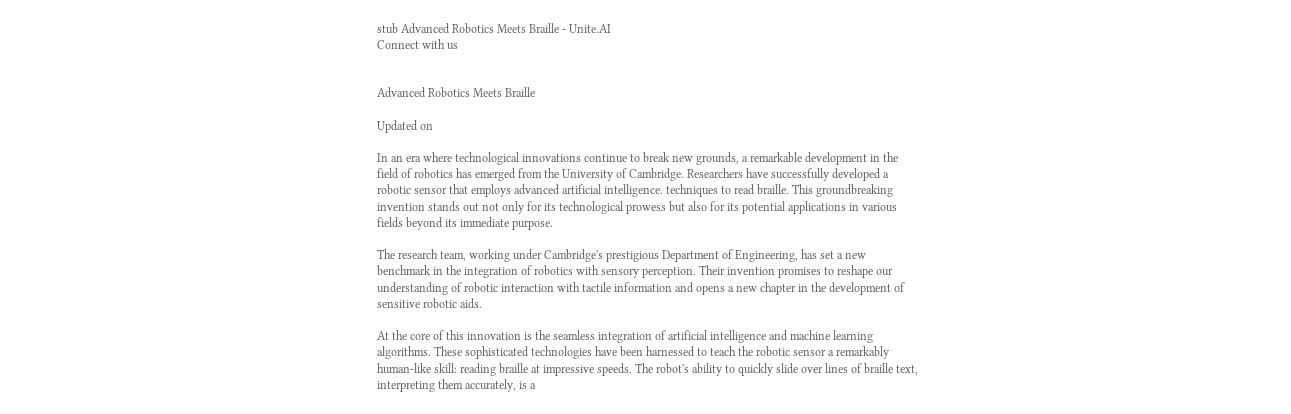stub Advanced Robotics Meets Braille - Unite.AI
Connect with us


Advanced Robotics Meets Braille

Updated on

In an era where technological innovations continue to break new grounds, a remarkable development in the field of robotics has emerged from the University of Cambridge. Researchers have successfully developed a robotic sensor that employs advanced artificial intelligence. techniques to read braille. This groundbreaking invention stands out not only for its technological prowess but also for its potential applications in various fields beyond its immediate purpose.

The research team, working under Cambridge's prestigious Department of Engineering, has set a new benchmark in the integration of robotics with sensory perception. Their invention promises to reshape our understanding of robotic interaction with tactile information and opens a new chapter in the development of sensitive robotic aids.

At the core of this innovation is the seamless integration of artificial intelligence and machine learning algorithms. These sophisticated technologies have been harnessed to teach the robotic sensor a remarkably human-like skill: reading braille at impressive speeds. The robot's ability to quickly slide over lines of braille text, interpreting them accurately, is a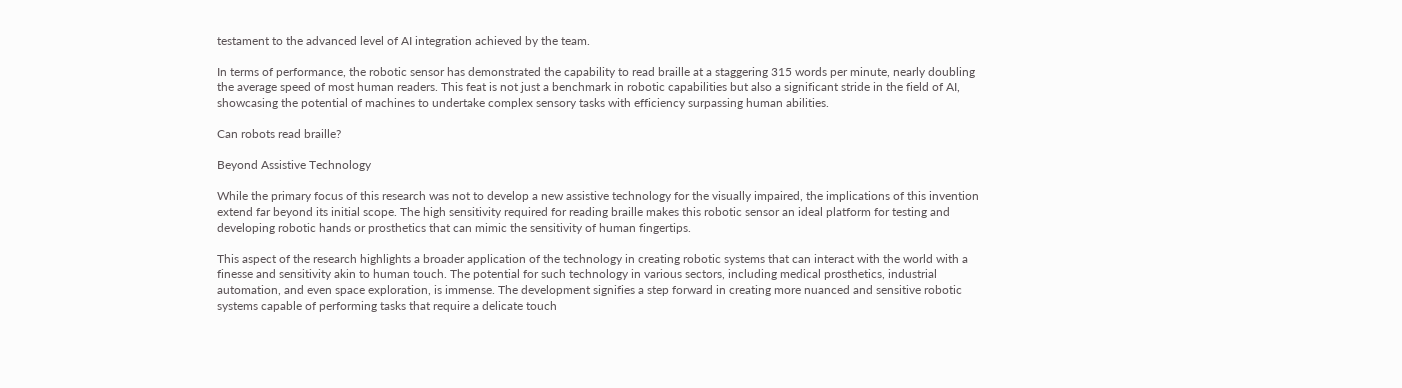testament to the advanced level of AI integration achieved by the team.

In terms of performance, the robotic sensor has demonstrated the capability to read braille at a staggering 315 words per minute, nearly doubling the average speed of most human readers. This feat is not just a benchmark in robotic capabilities but also a significant stride in the field of AI, showcasing the potential of machines to undertake complex sensory tasks with efficiency surpassing human abilities.

Can robots read braille?

Beyond Assistive Technology

While the primary focus of this research was not to develop a new assistive technology for the visually impaired, the implications of this invention extend far beyond its initial scope. The high sensitivity required for reading braille makes this robotic sensor an ideal platform for testing and developing robotic hands or prosthetics that can mimic the sensitivity of human fingertips.

This aspect of the research highlights a broader application of the technology in creating robotic systems that can interact with the world with a finesse and sensitivity akin to human touch. The potential for such technology in various sectors, including medical prosthetics, industrial automation, and even space exploration, is immense. The development signifies a step forward in creating more nuanced and sensitive robotic systems capable of performing tasks that require a delicate touch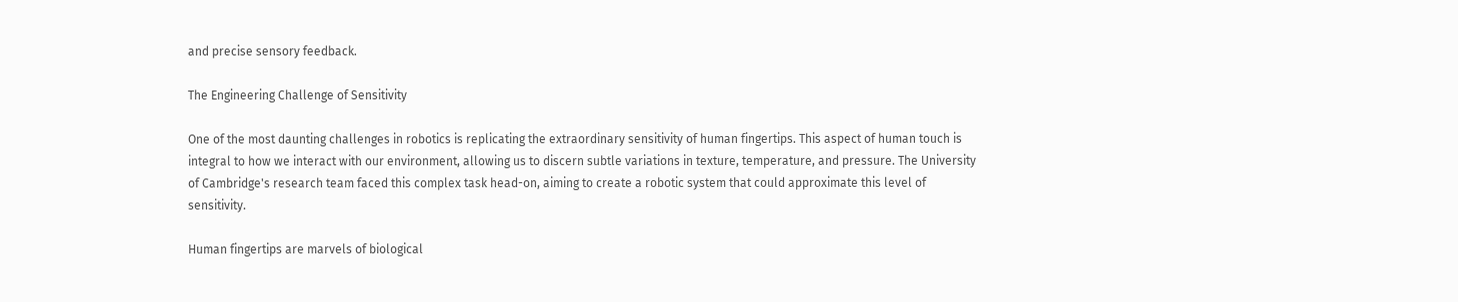and precise sensory feedback.

The Engineering Challenge of Sensitivity

One of the most daunting challenges in robotics is replicating the extraordinary sensitivity of human fingertips. This aspect of human touch is integral to how we interact with our environment, allowing us to discern subtle variations in texture, temperature, and pressure. The University of Cambridge's research team faced this complex task head-on, aiming to create a robotic system that could approximate this level of sensitivity.

Human fingertips are marvels of biological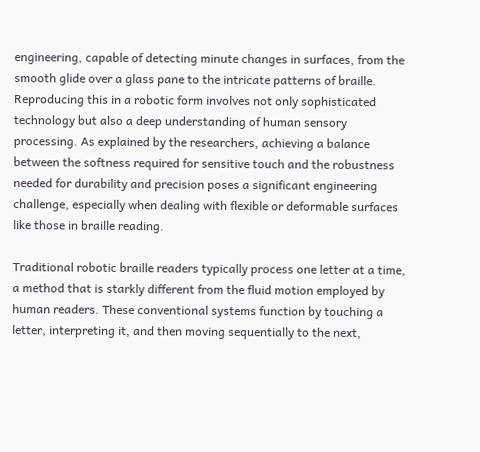engineering, capable of detecting minute changes in surfaces, from the smooth glide over a glass pane to the intricate patterns of braille. Reproducing this in a robotic form involves not only sophisticated technology but also a deep understanding of human sensory processing. As explained by the researchers, achieving a balance between the softness required for sensitive touch and the robustness needed for durability and precision poses a significant engineering challenge, especially when dealing with flexible or deformable surfaces like those in braille reading.

Traditional robotic braille readers typically process one letter at a time, a method that is starkly different from the fluid motion employed by human readers. These conventional systems function by touching a letter, interpreting it, and then moving sequentially to the next,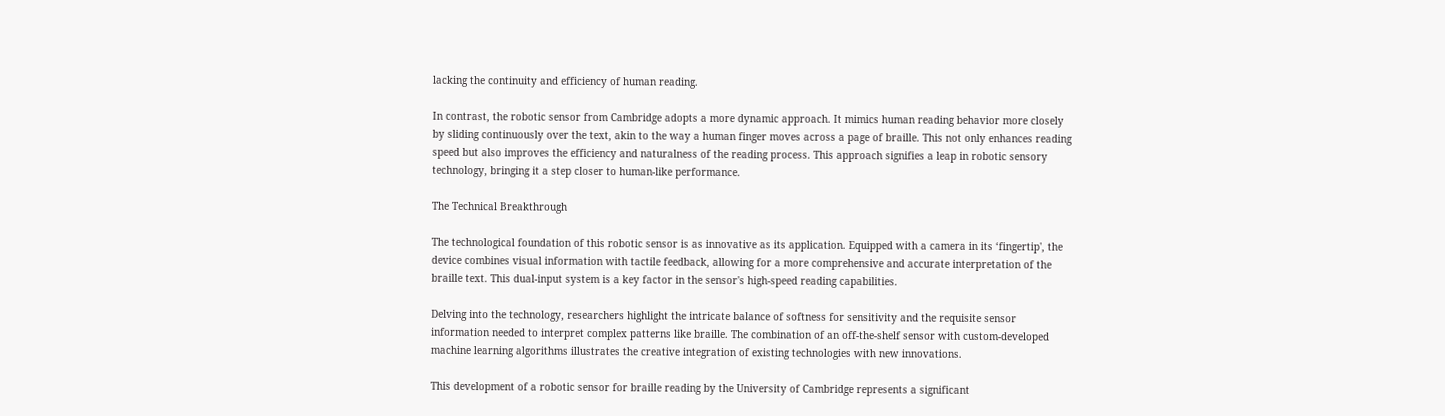lacking the continuity and efficiency of human reading.

In contrast, the robotic sensor from Cambridge adopts a more dynamic approach. It mimics human reading behavior more closely by sliding continuously over the text, akin to the way a human finger moves across a page of braille. This not only enhances reading speed but also improves the efficiency and naturalness of the reading process. This approach signifies a leap in robotic sensory technology, bringing it a step closer to human-like performance.

The Technical Breakthrough

The technological foundation of this robotic sensor is as innovative as its application. Equipped with a camera in its ‘fingertip', the device combines visual information with tactile feedback, allowing for a more comprehensive and accurate interpretation of the braille text. This dual-input system is a key factor in the sensor's high-speed reading capabilities.

Delving into the technology, researchers highlight the intricate balance of softness for sensitivity and the requisite sensor information needed to interpret complex patterns like braille. The combination of an off-the-shelf sensor with custom-developed machine learning algorithms illustrates the creative integration of existing technologies with new innovations.

This development of a robotic sensor for braille reading by the University of Cambridge represents a significant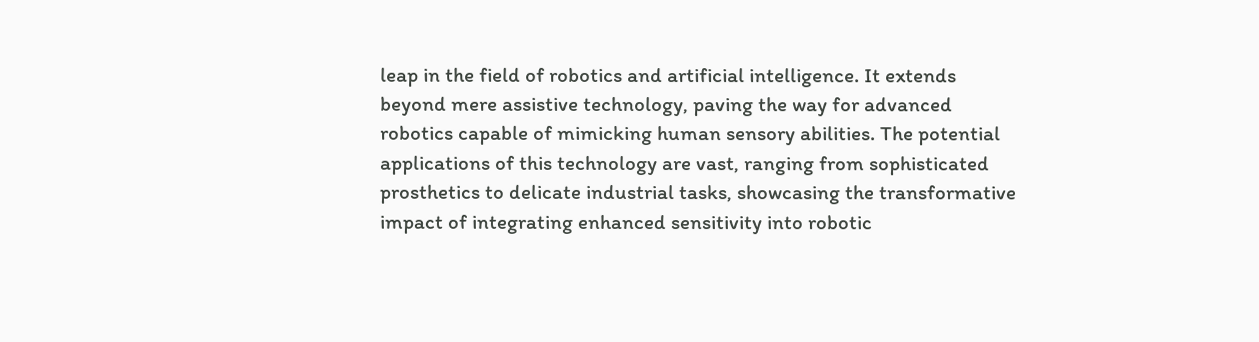leap in the field of robotics and artificial intelligence. It extends beyond mere assistive technology, paving the way for advanced robotics capable of mimicking human sensory abilities. The potential applications of this technology are vast, ranging from sophisticated prosthetics to delicate industrial tasks, showcasing the transformative impact of integrating enhanced sensitivity into robotic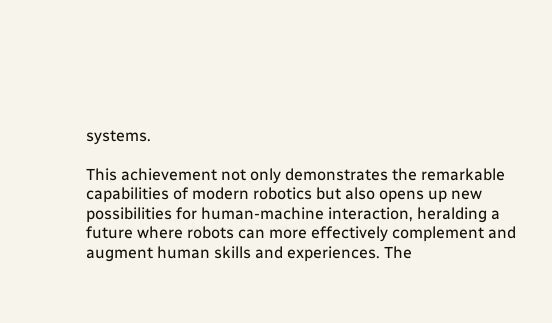systems.

This achievement not only demonstrates the remarkable capabilities of modern robotics but also opens up new possibilities for human-machine interaction, heralding a future where robots can more effectively complement and augment human skills and experiences. The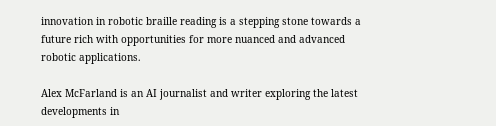innovation in robotic braille reading is a stepping stone towards a future rich with opportunities for more nuanced and advanced robotic applications.

Alex McFarland is an AI journalist and writer exploring the latest developments in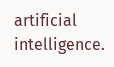artificial intelligence.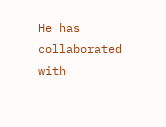He has collaborated with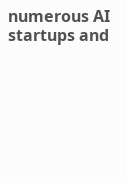numerous AI startups and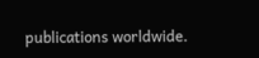publications worldwide.